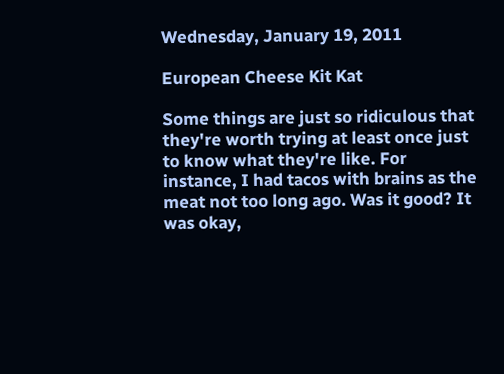Wednesday, January 19, 2011

European Cheese Kit Kat

Some things are just so ridiculous that they're worth trying at least once just to know what they're like. For instance, I had tacos with brains as the meat not too long ago. Was it good? It was okay,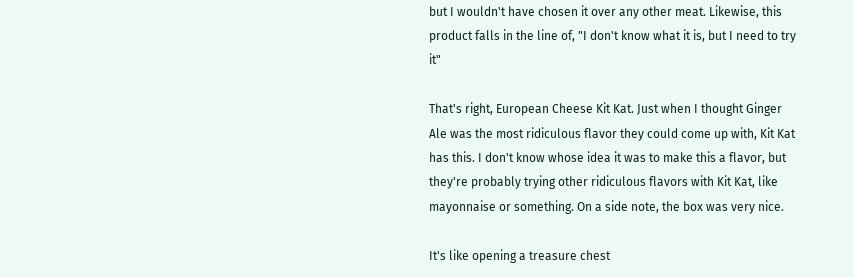but I wouldn't have chosen it over any other meat. Likewise, this product falls in the line of, "I don't know what it is, but I need to try it"

That's right, European Cheese Kit Kat. Just when I thought Ginger Ale was the most ridiculous flavor they could come up with, Kit Kat has this. I don't know whose idea it was to make this a flavor, but they're probably trying other ridiculous flavors with Kit Kat, like mayonnaise or something. On a side note, the box was very nice.

It's like opening a treasure chest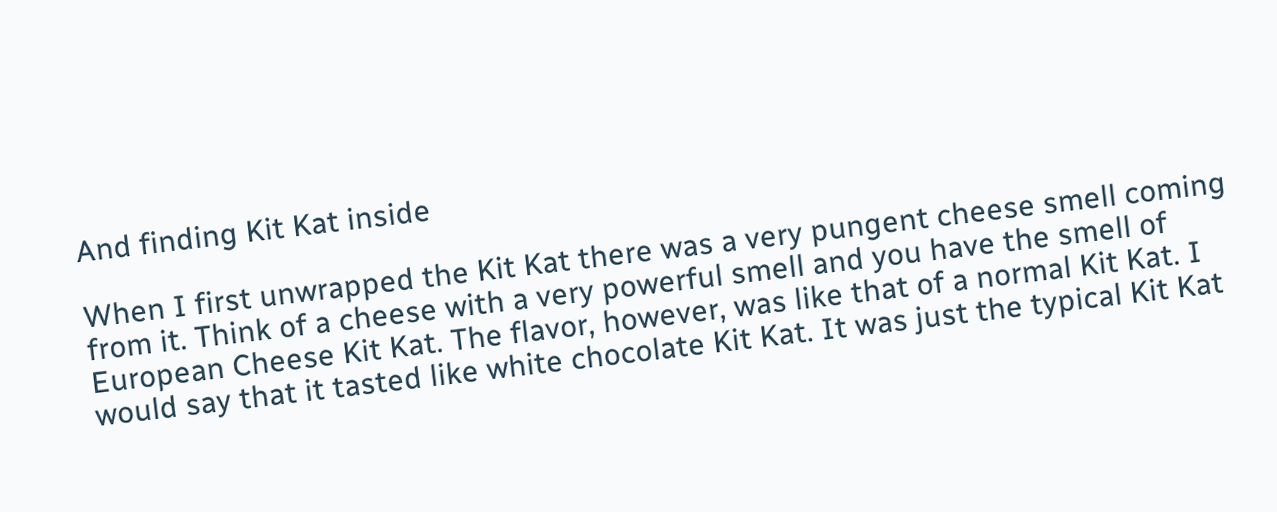And finding Kit Kat inside

When I first unwrapped the Kit Kat there was a very pungent cheese smell coming from it. Think of a cheese with a very powerful smell and you have the smell of European Cheese Kit Kat. The flavor, however, was like that of a normal Kit Kat. I would say that it tasted like white chocolate Kit Kat. It was just the typical Kit Kat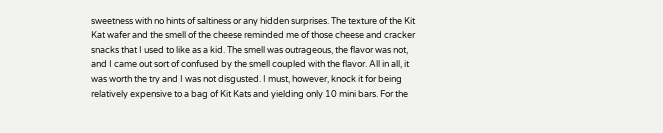sweetness with no hints of saltiness or any hidden surprises. The texture of the Kit Kat wafer and the smell of the cheese reminded me of those cheese and cracker snacks that I used to like as a kid. The smell was outrageous, the flavor was not, and I came out sort of confused by the smell coupled with the flavor. All in all, it was worth the try and I was not disgusted. I must, however, knock it for being relatively expensive to a bag of Kit Kats and yielding only 10 mini bars. For the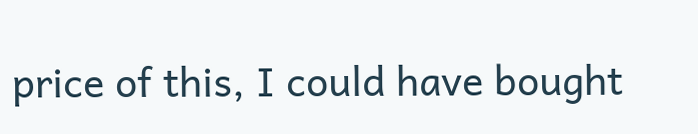price of this, I could have bought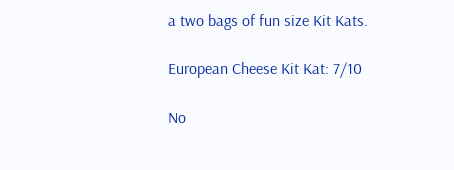a two bags of fun size Kit Kats.

European Cheese Kit Kat: 7/10

No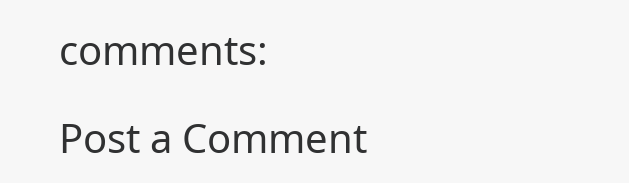comments:

Post a Comment